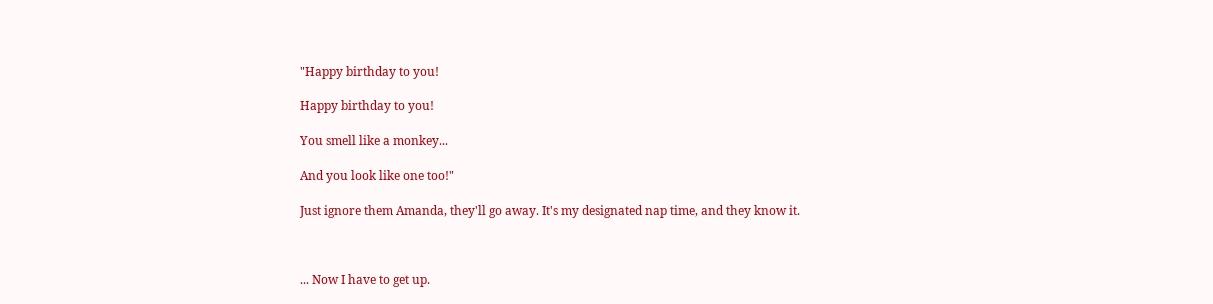"Happy birthday to you!

Happy birthday to you!

You smell like a monkey...

And you look like one too!"

Just ignore them Amanda, they'll go away. It's my designated nap time, and they know it.



... Now I have to get up.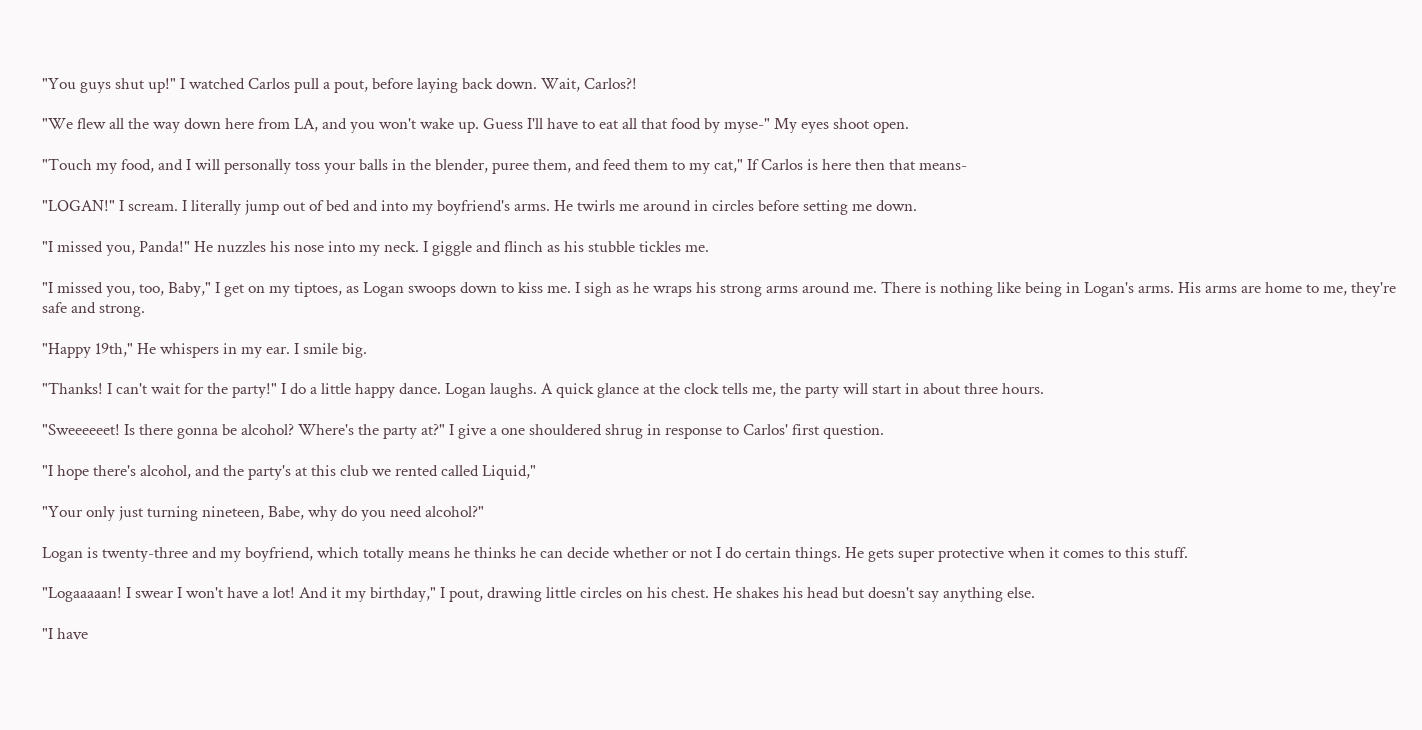"You guys shut up!" I watched Carlos pull a pout, before laying back down. Wait, Carlos?!

"We flew all the way down here from LA, and you won't wake up. Guess I'll have to eat all that food by myse-" My eyes shoot open.

"Touch my food, and I will personally toss your balls in the blender, puree them, and feed them to my cat," If Carlos is here then that means-

"LOGAN!" I scream. I literally jump out of bed and into my boyfriend's arms. He twirls me around in circles before setting me down.

"I missed you, Panda!" He nuzzles his nose into my neck. I giggle and flinch as his stubble tickles me.

"I missed you, too, Baby," I get on my tiptoes, as Logan swoops down to kiss me. I sigh as he wraps his strong arms around me. There is nothing like being in Logan's arms. His arms are home to me, they're safe and strong.

"Happy 19th," He whispers in my ear. I smile big.

"Thanks! I can't wait for the party!" I do a little happy dance. Logan laughs. A quick glance at the clock tells me, the party will start in about three hours.

"Sweeeeeet! Is there gonna be alcohol? Where's the party at?" I give a one shouldered shrug in response to Carlos' first question.

"I hope there's alcohol, and the party's at this club we rented called Liquid,"

"Your only just turning nineteen, Babe, why do you need alcohol?"

Logan is twenty-three and my boyfriend, which totally means he thinks he can decide whether or not I do certain things. He gets super protective when it comes to this stuff.

"Logaaaaan! I swear I won't have a lot! And it my birthday," I pout, drawing little circles on his chest. He shakes his head but doesn't say anything else.

"I have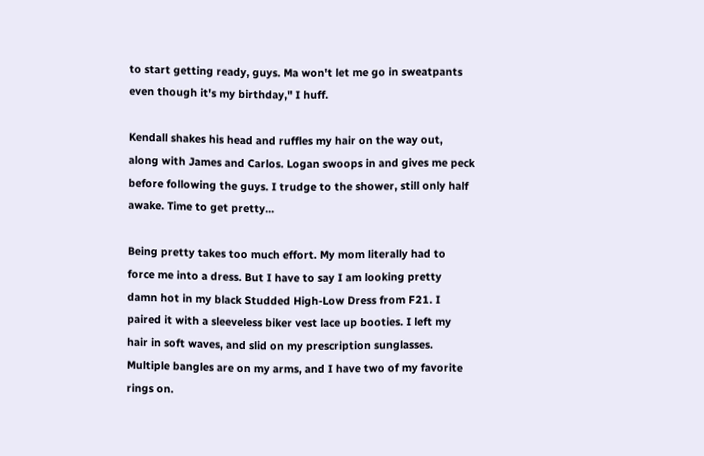to start getting ready, guys. Ma won't let me go in sweatpants even though it's my birthday," I huff.

Kendall shakes his head and ruffles my hair on the way out, along with James and Carlos. Logan swoops in and gives me peck before following the guys. I trudge to the shower, still only half awake. Time to get pretty...

Being pretty takes too much effort. My mom literally had to force me into a dress. But I have to say I am looking pretty damn hot in my black Studded High-Low Dress from F21. I paired it with a sleeveless biker vest lace up booties. I left my hair in soft waves, and slid on my prescription sunglasses. Multiple bangles are on my arms, and I have two of my favorite rings on.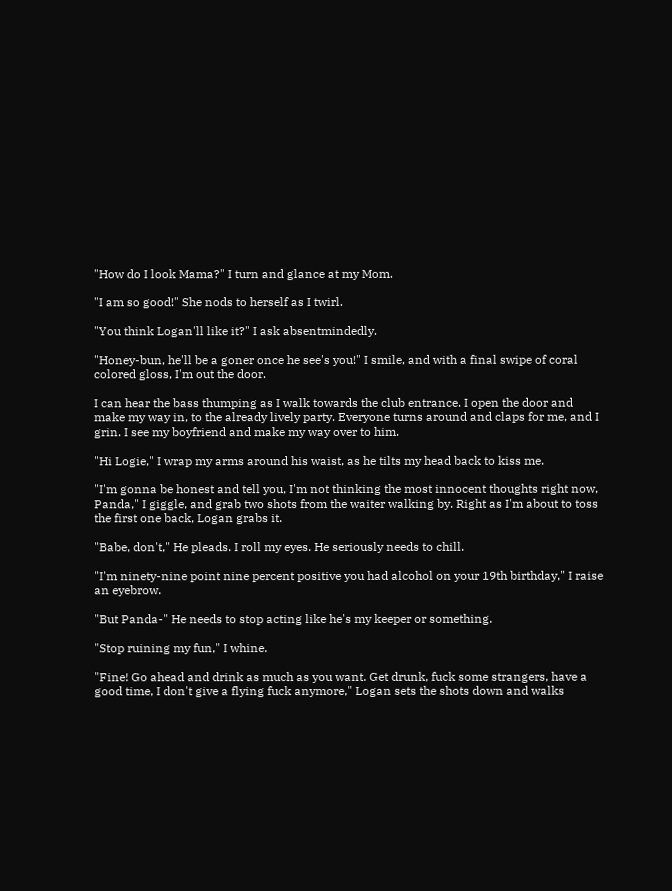"How do I look Mama?" I turn and glance at my Mom.

"I am so good!" She nods to herself as I twirl.

"You think Logan'll like it?" I ask absentmindedly.

"Honey-bun, he'll be a goner once he see's you!" I smile, and with a final swipe of coral colored gloss, I'm out the door.

I can hear the bass thumping as I walk towards the club entrance. I open the door and make my way in, to the already lively party. Everyone turns around and claps for me, and I grin. I see my boyfriend and make my way over to him.

"Hi Logie," I wrap my arms around his waist, as he tilts my head back to kiss me.

"I'm gonna be honest and tell you, I'm not thinking the most innocent thoughts right now, Panda," I giggle, and grab two shots from the waiter walking by. Right as I'm about to toss the first one back, Logan grabs it.

"Babe, don't," He pleads. I roll my eyes. He seriously needs to chill.

"I'm ninety-nine point nine percent positive you had alcohol on your 19th birthday," I raise an eyebrow.

"But Panda-" He needs to stop acting like he's my keeper or something.

"Stop ruining my fun," I whine.

"Fine! Go ahead and drink as much as you want. Get drunk, fuck some strangers, have a good time, I don't give a flying fuck anymore," Logan sets the shots down and walks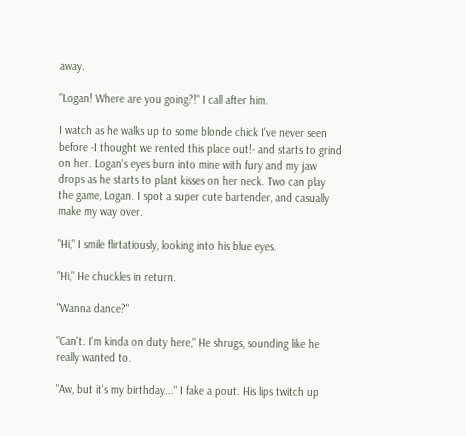away.

"Logan! Where are you going?!" I call after him.

I watch as he walks up to some blonde chick I've never seen before -I thought we rented this place out!- and starts to grind on her. Logan's eyes burn into mine with fury and my jaw drops as he starts to plant kisses on her neck. Two can play the game, Logan. I spot a super cute bartender, and casually make my way over.

"Hi," I smile flirtatiously, looking into his blue eyes.

"Hi," He chuckles in return.

"Wanna dance?"

"Can't. I'm kinda on duty here," He shrugs, sounding like he really wanted to.

"Aw, but it's my birthday..." I fake a pout. His lips twitch up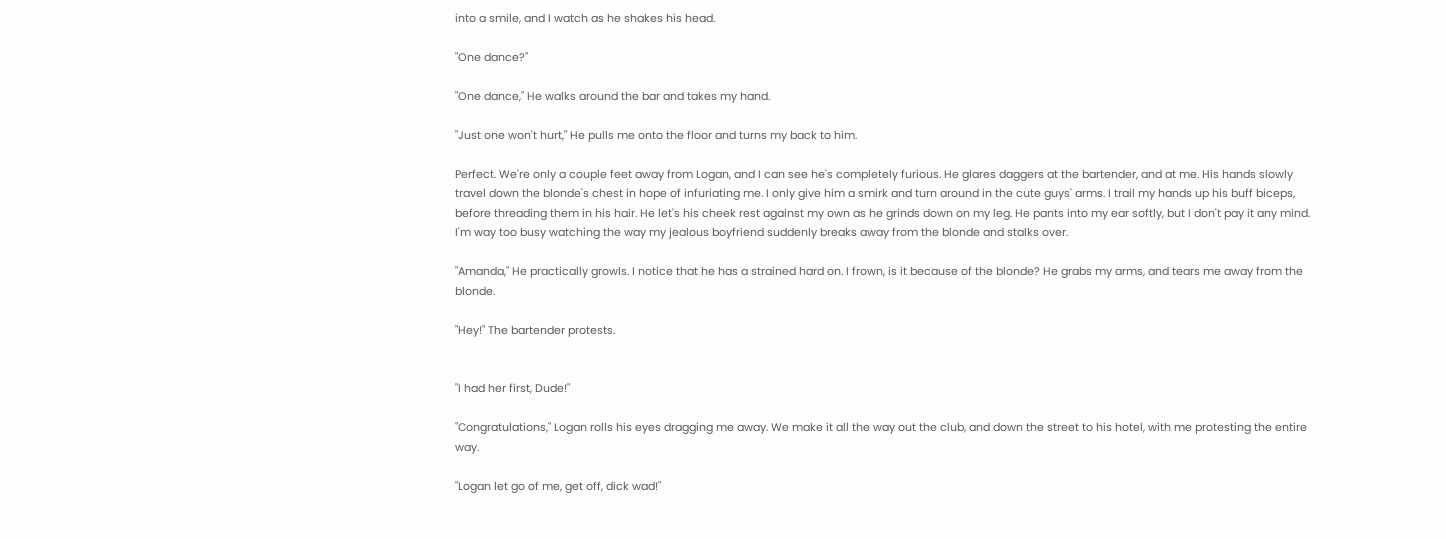into a smile, and I watch as he shakes his head.

"One dance?"

"One dance," He walks around the bar and takes my hand.

"Just one won't hurt," He pulls me onto the floor and turns my back to him.

Perfect. We're only a couple feet away from Logan, and I can see he's completely furious. He glares daggers at the bartender, and at me. His hands slowly travel down the blonde's chest in hope of infuriating me. I only give him a smirk and turn around in the cute guys' arms. I trail my hands up his buff biceps, before threading them in his hair. He let's his cheek rest against my own as he grinds down on my leg. He pants into my ear softly, but I don't pay it any mind. I'm way too busy watching the way my jealous boyfriend suddenly breaks away from the blonde and stalks over.

"Amanda," He practically growls. I notice that he has a strained hard on. I frown, is it because of the blonde? He grabs my arms, and tears me away from the blonde.

"Hey!" The bartender protests.


"I had her first, Dude!"

"Congratulations," Logan rolls his eyes dragging me away. We make it all the way out the club, and down the street to his hotel, with me protesting the entire way.

"Logan let go of me, get off, dick wad!"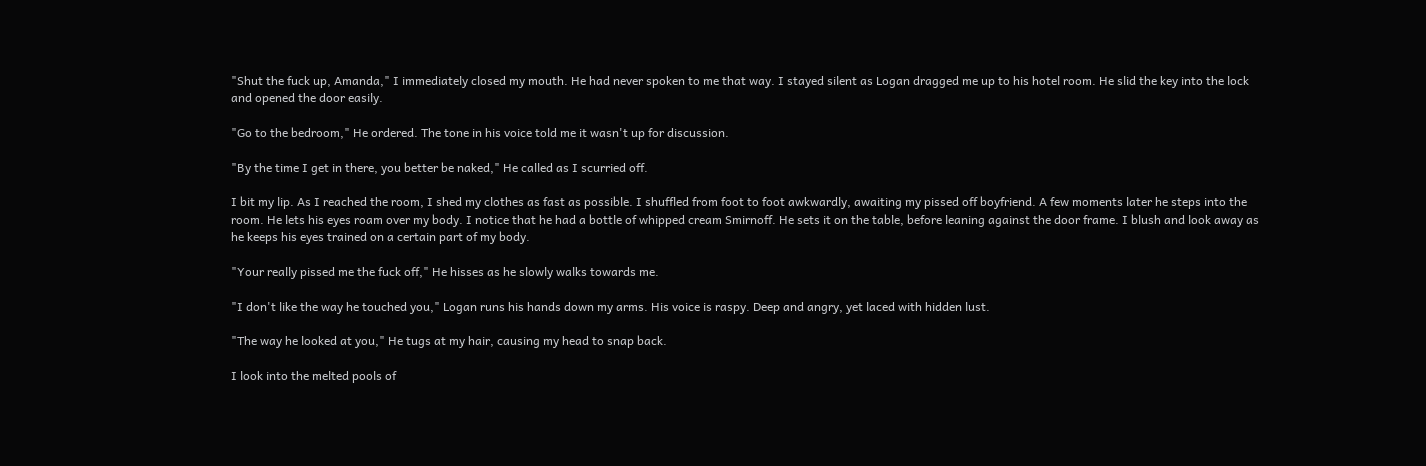"Shut the fuck up, Amanda," I immediately closed my mouth. He had never spoken to me that way. I stayed silent as Logan dragged me up to his hotel room. He slid the key into the lock and opened the door easily.

"Go to the bedroom," He ordered. The tone in his voice told me it wasn't up for discussion.

"By the time I get in there, you better be naked," He called as I scurried off.

I bit my lip. As I reached the room, I shed my clothes as fast as possible. I shuffled from foot to foot awkwardly, awaiting my pissed off boyfriend. A few moments later he steps into the room. He lets his eyes roam over my body. I notice that he had a bottle of whipped cream Smirnoff. He sets it on the table, before leaning against the door frame. I blush and look away as he keeps his eyes trained on a certain part of my body.

"Your really pissed me the fuck off," He hisses as he slowly walks towards me.

"I don't like the way he touched you," Logan runs his hands down my arms. His voice is raspy. Deep and angry, yet laced with hidden lust.

"The way he looked at you," He tugs at my hair, causing my head to snap back.

I look into the melted pools of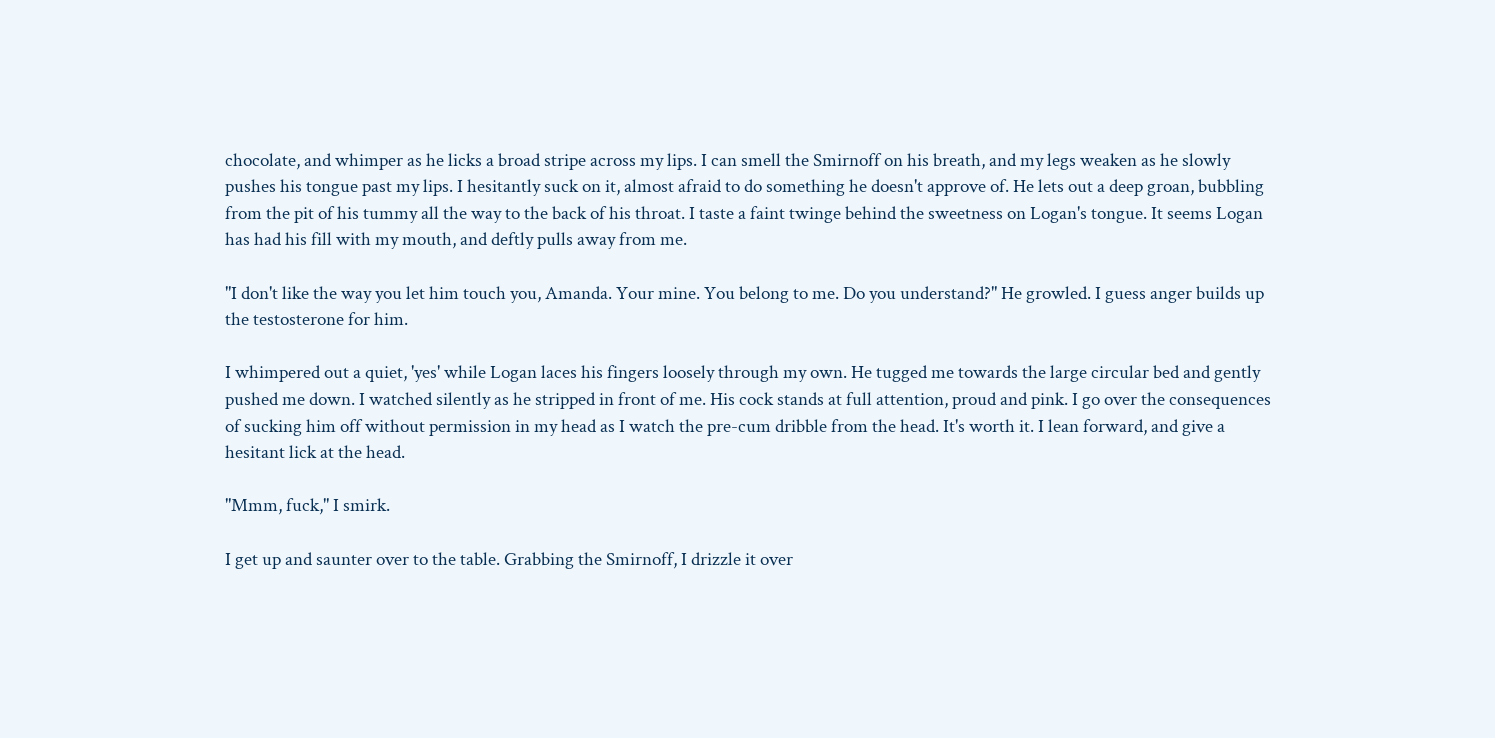chocolate, and whimper as he licks a broad stripe across my lips. I can smell the Smirnoff on his breath, and my legs weaken as he slowly pushes his tongue past my lips. I hesitantly suck on it, almost afraid to do something he doesn't approve of. He lets out a deep groan, bubbling from the pit of his tummy all the way to the back of his throat. I taste a faint twinge behind the sweetness on Logan's tongue. It seems Logan has had his fill with my mouth, and deftly pulls away from me.

"I don't like the way you let him touch you, Amanda. Your mine. You belong to me. Do you understand?" He growled. I guess anger builds up the testosterone for him.

I whimpered out a quiet, 'yes' while Logan laces his fingers loosely through my own. He tugged me towards the large circular bed and gently pushed me down. I watched silently as he stripped in front of me. His cock stands at full attention, proud and pink. I go over the consequences of sucking him off without permission in my head as I watch the pre-cum dribble from the head. It's worth it. I lean forward, and give a hesitant lick at the head.

"Mmm, fuck," I smirk.

I get up and saunter over to the table. Grabbing the Smirnoff, I drizzle it over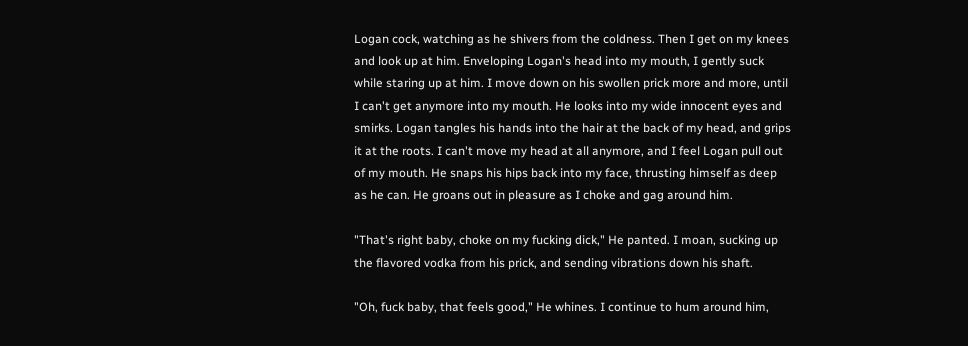Logan cock, watching as he shivers from the coldness. Then I get on my knees and look up at him. Enveloping Logan's head into my mouth, I gently suck while staring up at him. I move down on his swollen prick more and more, until I can't get anymore into my mouth. He looks into my wide innocent eyes and smirks. Logan tangles his hands into the hair at the back of my head, and grips it at the roots. I can't move my head at all anymore, and I feel Logan pull out of my mouth. He snaps his hips back into my face, thrusting himself as deep as he can. He groans out in pleasure as I choke and gag around him.

"That's right baby, choke on my fucking dick," He panted. I moan, sucking up the flavored vodka from his prick, and sending vibrations down his shaft.

"Oh, fuck baby, that feels good," He whines. I continue to hum around him,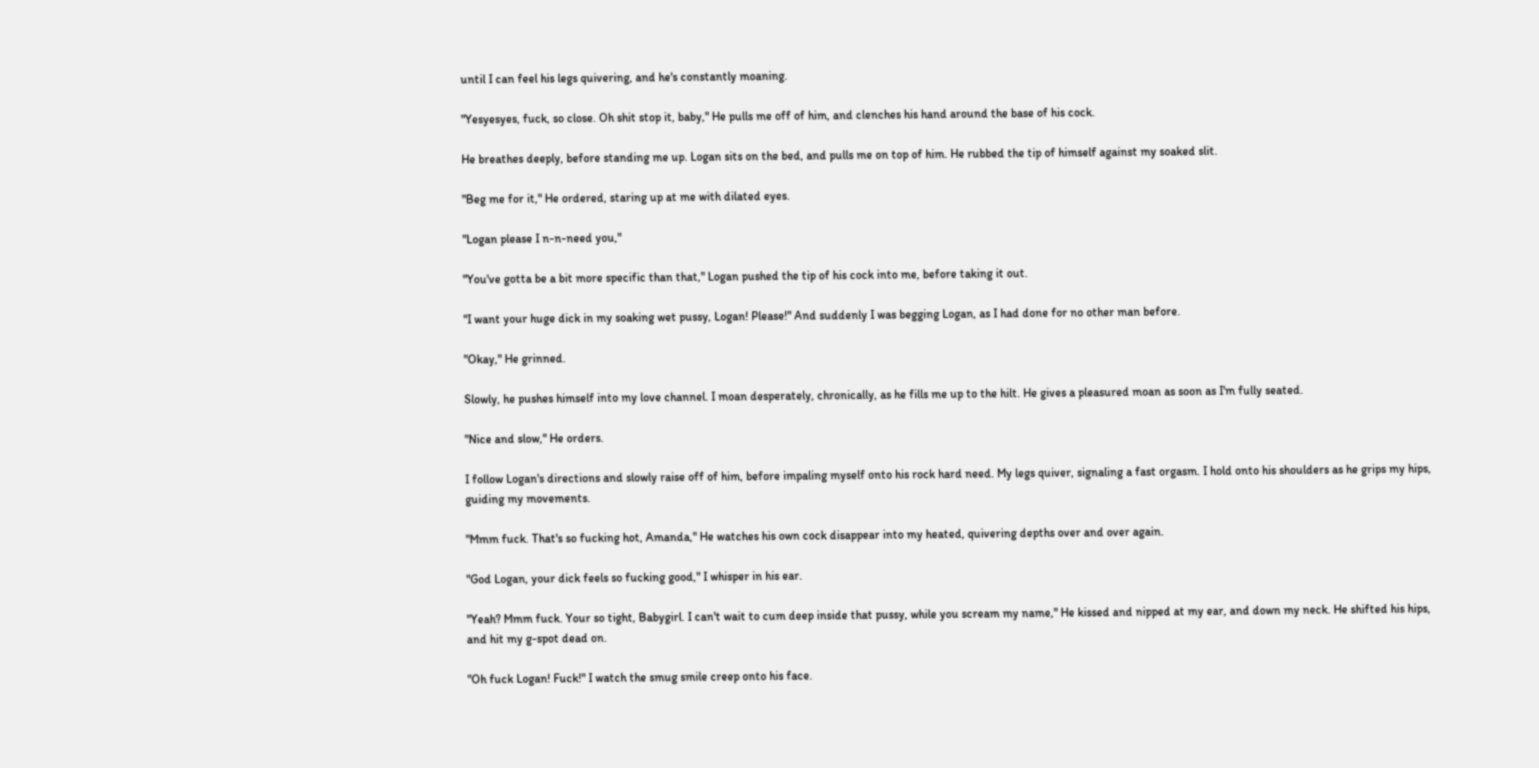until I can feel his legs quivering, and he's constantly moaning.

"Yesyesyes, fuck, so close. Oh shit stop it, baby," He pulls me off of him, and clenches his hand around the base of his cock.

He breathes deeply, before standing me up. Logan sits on the bed, and pulls me on top of him. He rubbed the tip of himself against my soaked slit.

"Beg me for it," He ordered, staring up at me with dilated eyes.

"Logan please I n-n-need you,"

"You've gotta be a bit more specific than that," Logan pushed the tip of his cock into me, before taking it out.

"I want your huge dick in my soaking wet pussy, Logan! Please!" And suddenly I was begging Logan, as I had done for no other man before.

"Okay," He grinned.

Slowly, he pushes himself into my love channel. I moan desperately, chronically, as he fills me up to the hilt. He gives a pleasured moan as soon as I'm fully seated.

"Nice and slow," He orders.

I follow Logan's directions and slowly raise off of him, before impaling myself onto his rock hard need. My legs quiver, signaling a fast orgasm. I hold onto his shoulders as he grips my hips, guiding my movements.

"Mmm fuck. That's so fucking hot, Amanda," He watches his own cock disappear into my heated, quivering depths over and over again.

"God Logan, your dick feels so fucking good," I whisper in his ear.

"Yeah? Mmm fuck. Your so tight, Babygirl. I can't wait to cum deep inside that pussy, while you scream my name," He kissed and nipped at my ear, and down my neck. He shifted his hips, and hit my g-spot dead on.

"Oh fuck Logan! Fuck!" I watch the smug smile creep onto his face.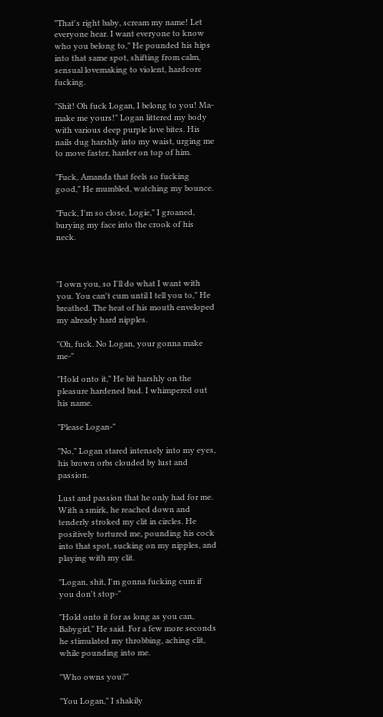"That's right baby, scream my name! Let everyone hear. I want everyone to know who you belong to," He pounded his hips into that same spot, shifting from calm, sensual lovemaking to violent, hardcore fucking.

"Shit! Oh fuck Logan, I belong to you! Ma-make me yours!" Logan littered my body with various deep purple love bites. His nails dug harshly into my waist, urging me to move faster, harder on top of him.

"Fuck, Amanda that feels so fucking good," He mumbled, watching my bounce.

"Fuck, I'm so close, Logie," I groaned, burying my face into the crook of his neck.



"I own you, so I'll do what I want with you. You can't cum until I tell you to," He breathed. The heat of his mouth enveloped my already hard nipples.

"Oh, fuck. No Logan, your gonna make me-"

"Hold onto it," He bit harshly on the pleasure hardened bud. I whimpered out his name.

"Please Logan-"

"No," Logan stared intensely into my eyes, his brown orbs clouded by lust and passion.

Lust and passion that he only had for me. With a smirk, he reached down and tenderly stroked my clit in circles. He positively tortured me, pounding his cock into that spot, sucking on my nipples, and playing with my clit.

"Logan, shit, I'm gonna fucking cum if you don't stop-"

"Hold onto it for as long as you can, Babygirl," He said. For a few more seconds he stimulated my throbbing, aching clit, while pounding into me.

"Who owns you?"

"You Logan," I shakily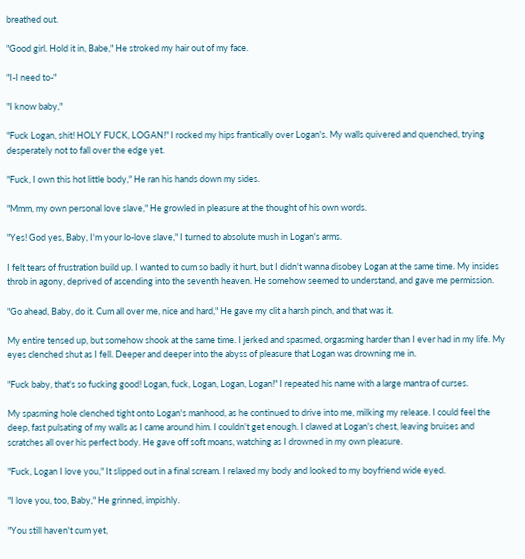breathed out.

"Good girl. Hold it in, Babe," He stroked my hair out of my face.

"I-I need to-"

"I know baby,"

"Fuck Logan, shit! HOLY FUCK, LOGAN!" I rocked my hips frantically over Logan's. My walls quivered and quenched, trying desperately not to fall over the edge yet.

"Fuck, I own this hot little body," He ran his hands down my sides.

"Mmm, my own personal love slave," He growled in pleasure at the thought of his own words.

"Yes! God yes, Baby, I'm your lo-love slave," I turned to absolute mush in Logan's arms.

I felt tears of frustration build up. I wanted to cum so badly it hurt, but I didn't wanna disobey Logan at the same time. My insides throb in agony, deprived of ascending into the seventh heaven. He somehow seemed to understand, and gave me permission.

"Go ahead, Baby, do it. Cum all over me, nice and hard," He gave my clit a harsh pinch, and that was it.

My entire tensed up, but somehow shook at the same time. I jerked and spasmed, orgasming harder than I ever had in my life. My eyes clenched shut as I fell. Deeper and deeper into the abyss of pleasure that Logan was drowning me in.

"Fuck baby, that's so fucking good! Logan, fuck, Logan, Logan, Logan!" I repeated his name with a large mantra of curses.

My spasming hole clenched tight onto Logan's manhood, as he continued to drive into me, milking my release. I could feel the deep, fast pulsating of my walls as I came around him. I couldn't get enough. I clawed at Logan's chest, leaving bruises and scratches all over his perfect body. He gave off soft moans, watching as I drowned in my own pleasure.

"Fuck, Logan I love you," It slipped out in a final scream. I relaxed my body and looked to my boyfriend wide eyed.

"I love you, too, Baby," He grinned, impishly.

"You still haven't cum yet,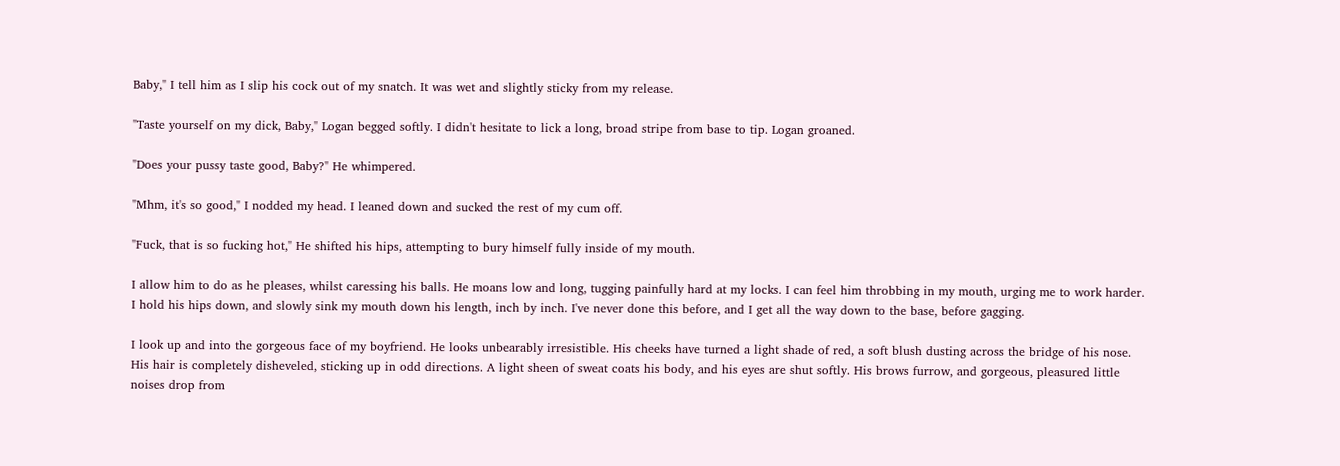Baby," I tell him as I slip his cock out of my snatch. It was wet and slightly sticky from my release.

"Taste yourself on my dick, Baby," Logan begged softly. I didn't hesitate to lick a long, broad stripe from base to tip. Logan groaned.

"Does your pussy taste good, Baby?" He whimpered.

"Mhm, it's so good," I nodded my head. I leaned down and sucked the rest of my cum off.

"Fuck, that is so fucking hot," He shifted his hips, attempting to bury himself fully inside of my mouth.

I allow him to do as he pleases, whilst caressing his balls. He moans low and long, tugging painfully hard at my locks. I can feel him throbbing in my mouth, urging me to work harder. I hold his hips down, and slowly sink my mouth down his length, inch by inch. I've never done this before, and I get all the way down to the base, before gagging.

I look up and into the gorgeous face of my boyfriend. He looks unbearably irresistible. His cheeks have turned a light shade of red, a soft blush dusting across the bridge of his nose. His hair is completely disheveled, sticking up in odd directions. A light sheen of sweat coats his body, and his eyes are shut softly. His brows furrow, and gorgeous, pleasured little noises drop from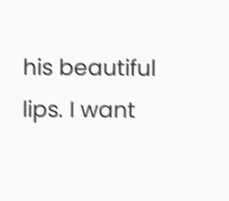his beautiful lips. I want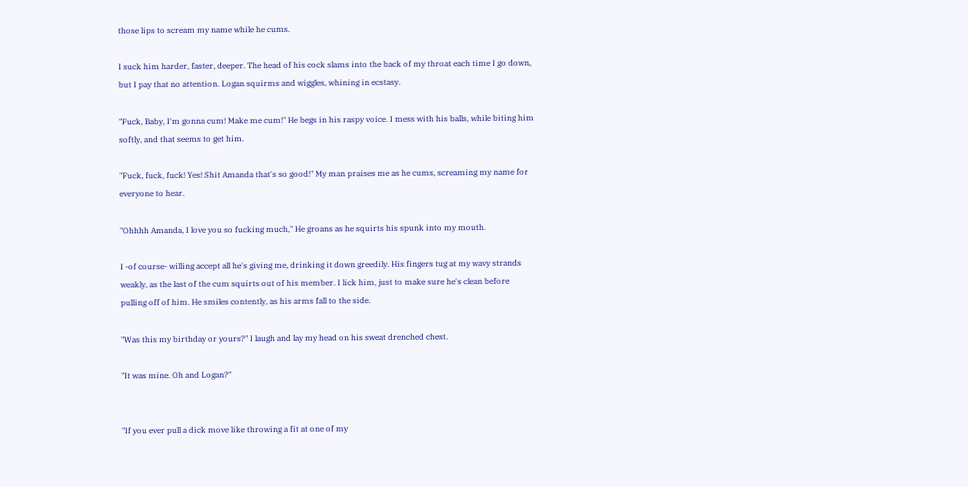those lips to scream my name while he cums.

I suck him harder, faster, deeper. The head of his cock slams into the back of my throat each time I go down, but I pay that no attention. Logan squirms and wiggles, whining in ecstasy.

"Fuck, Baby, I'm gonna cum! Make me cum!" He begs in his raspy voice. I mess with his balls, while biting him softly, and that seems to get him.

"Fuck, fuck, fuck! Yes! Shit Amanda that's so good!" My man praises me as he cums, screaming my name for everyone to hear.

"Ohhhh Amanda, I love you so fucking much," He groans as he squirts his spunk into my mouth.

I -of course- willing accept all he's giving me, drinking it down greedily. His fingers tug at my wavy strands weakly, as the last of the cum squirts out of his member. I lick him, just to make sure he's clean before pulling off of him. He smiles contently, as his arms fall to the side.

"Was this my birthday or yours?" I laugh and lay my head on his sweat drenched chest.

"It was mine. Oh and Logan?"


"If you ever pull a dick move like throwing a fit at one of my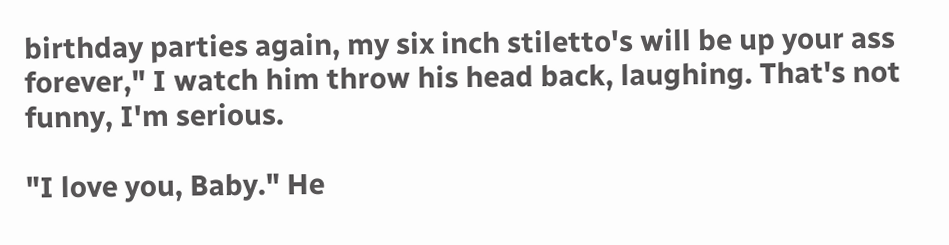birthday parties again, my six inch stiletto's will be up your ass forever," I watch him throw his head back, laughing. That's not funny, I'm serious.

"I love you, Baby." He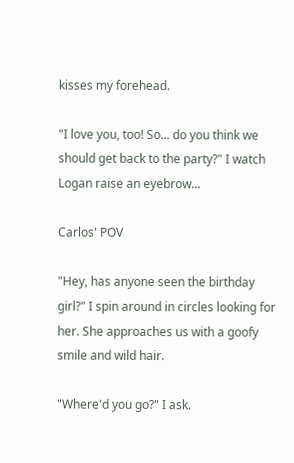kisses my forehead.

"I love you, too! So... do you think we should get back to the party?" I watch Logan raise an eyebrow...

Carlos' POV

"Hey, has anyone seen the birthday girl?" I spin around in circles looking for her. She approaches us with a goofy smile and wild hair.

"Where'd you go?" I ask.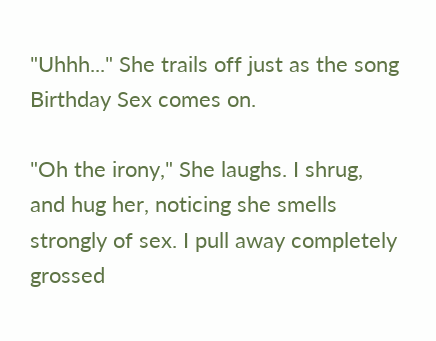"Uhhh..." She trails off just as the song Birthday Sex comes on.

"Oh the irony," She laughs. I shrug, and hug her, noticing she smells strongly of sex. I pull away completely grossed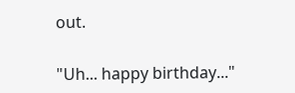out.

"Uh... happy birthday..."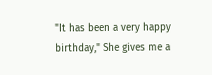"It has been a very happy birthday," She gives me a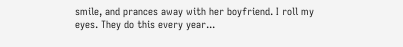smile, and prances away with her boyfriend. I roll my eyes. They do this every year...